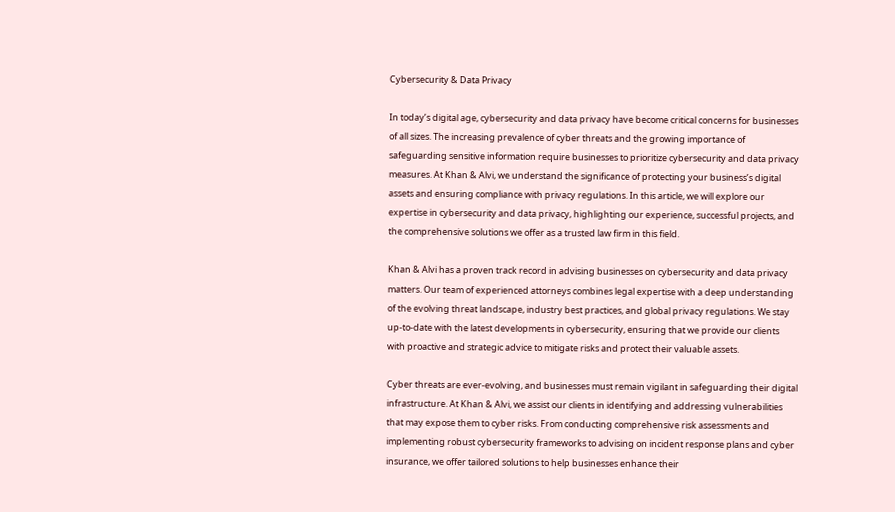Cybersecurity & Data Privacy

In today’s digital age, cybersecurity and data privacy have become critical concerns for businesses of all sizes. The increasing prevalence of cyber threats and the growing importance of safeguarding sensitive information require businesses to prioritize cybersecurity and data privacy measures. At Khan & Alvi, we understand the significance of protecting your business’s digital assets and ensuring compliance with privacy regulations. In this article, we will explore our expertise in cybersecurity and data privacy, highlighting our experience, successful projects, and the comprehensive solutions we offer as a trusted law firm in this field.

Khan & Alvi has a proven track record in advising businesses on cybersecurity and data privacy matters. Our team of experienced attorneys combines legal expertise with a deep understanding of the evolving threat landscape, industry best practices, and global privacy regulations. We stay up-to-date with the latest developments in cybersecurity, ensuring that we provide our clients with proactive and strategic advice to mitigate risks and protect their valuable assets.

Cyber threats are ever-evolving, and businesses must remain vigilant in safeguarding their digital infrastructure. At Khan & Alvi, we assist our clients in identifying and addressing vulnerabilities that may expose them to cyber risks. From conducting comprehensive risk assessments and implementing robust cybersecurity frameworks to advising on incident response plans and cyber insurance, we offer tailored solutions to help businesses enhance their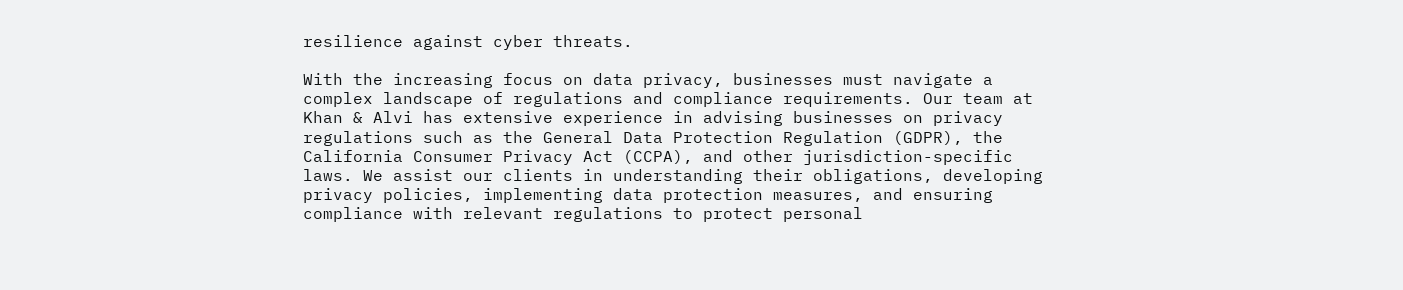resilience against cyber threats.

With the increasing focus on data privacy, businesses must navigate a complex landscape of regulations and compliance requirements. Our team at Khan & Alvi has extensive experience in advising businesses on privacy regulations such as the General Data Protection Regulation (GDPR), the California Consumer Privacy Act (CCPA), and other jurisdiction-specific laws. We assist our clients in understanding their obligations, developing privacy policies, implementing data protection measures, and ensuring compliance with relevant regulations to protect personal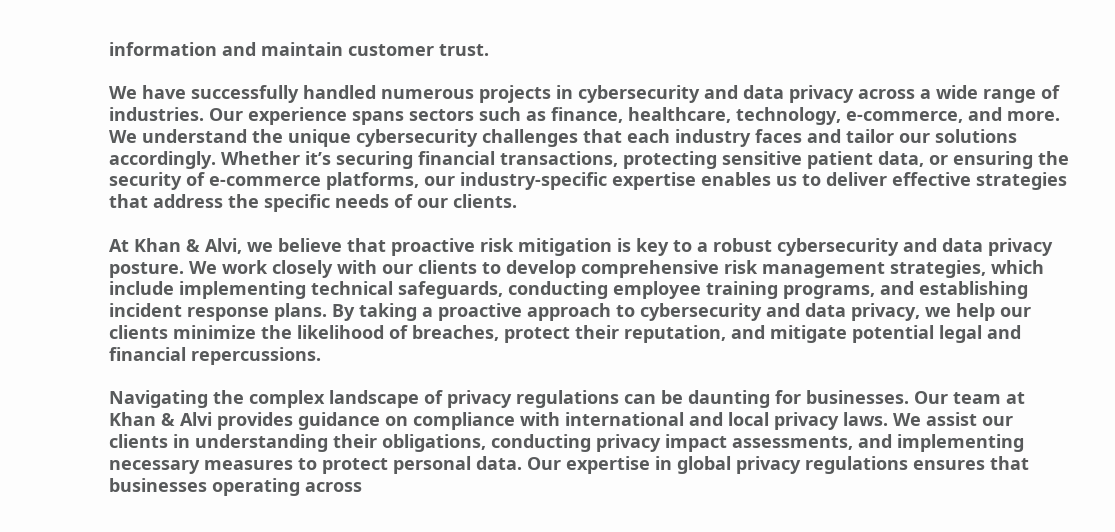information and maintain customer trust.

We have successfully handled numerous projects in cybersecurity and data privacy across a wide range of industries. Our experience spans sectors such as finance, healthcare, technology, e-commerce, and more. We understand the unique cybersecurity challenges that each industry faces and tailor our solutions accordingly. Whether it’s securing financial transactions, protecting sensitive patient data, or ensuring the security of e-commerce platforms, our industry-specific expertise enables us to deliver effective strategies that address the specific needs of our clients.

At Khan & Alvi, we believe that proactive risk mitigation is key to a robust cybersecurity and data privacy posture. We work closely with our clients to develop comprehensive risk management strategies, which include implementing technical safeguards, conducting employee training programs, and establishing incident response plans. By taking a proactive approach to cybersecurity and data privacy, we help our clients minimize the likelihood of breaches, protect their reputation, and mitigate potential legal and financial repercussions.

Navigating the complex landscape of privacy regulations can be daunting for businesses. Our team at Khan & Alvi provides guidance on compliance with international and local privacy laws. We assist our clients in understanding their obligations, conducting privacy impact assessments, and implementing necessary measures to protect personal data. Our expertise in global privacy regulations ensures that businesses operating across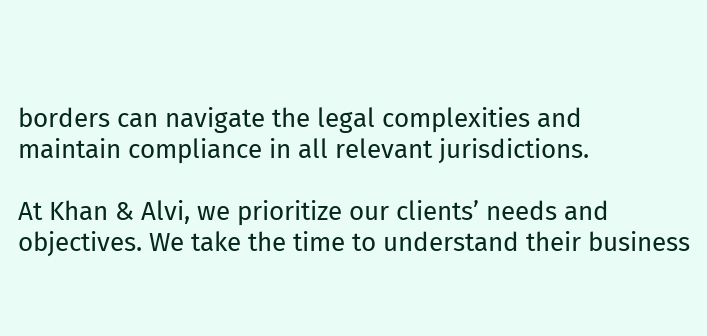borders can navigate the legal complexities and maintain compliance in all relevant jurisdictions.

At Khan & Alvi, we prioritize our clients’ needs and objectives. We take the time to understand their business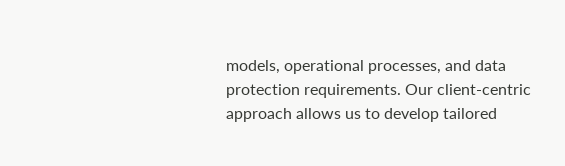models, operational processes, and data protection requirements. Our client-centric approach allows us to develop tailored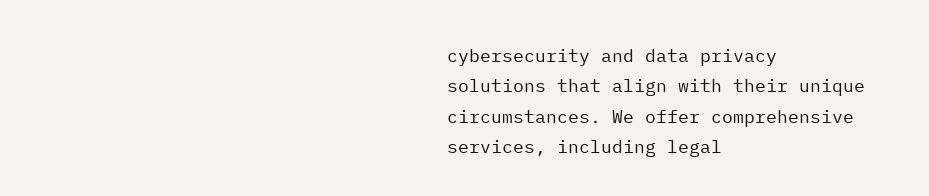cybersecurity and data privacy solutions that align with their unique circumstances. We offer comprehensive services, including legal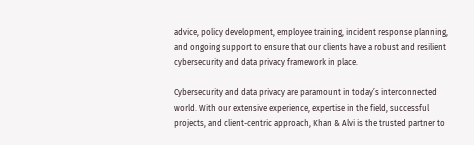advice, policy development, employee training, incident response planning, and ongoing support to ensure that our clients have a robust and resilient cybersecurity and data privacy framework in place.

Cybersecurity and data privacy are paramount in today’s interconnected world. With our extensive experience, expertise in the field, successful projects, and client-centric approach, Khan & Alvi is the trusted partner to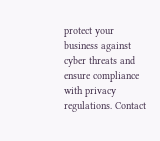protect your business against cyber threats and ensure compliance with privacy regulations. Contact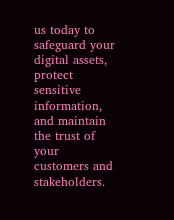us today to safeguard your digital assets, protect sensitive information, and maintain the trust of your customers and stakeholders.